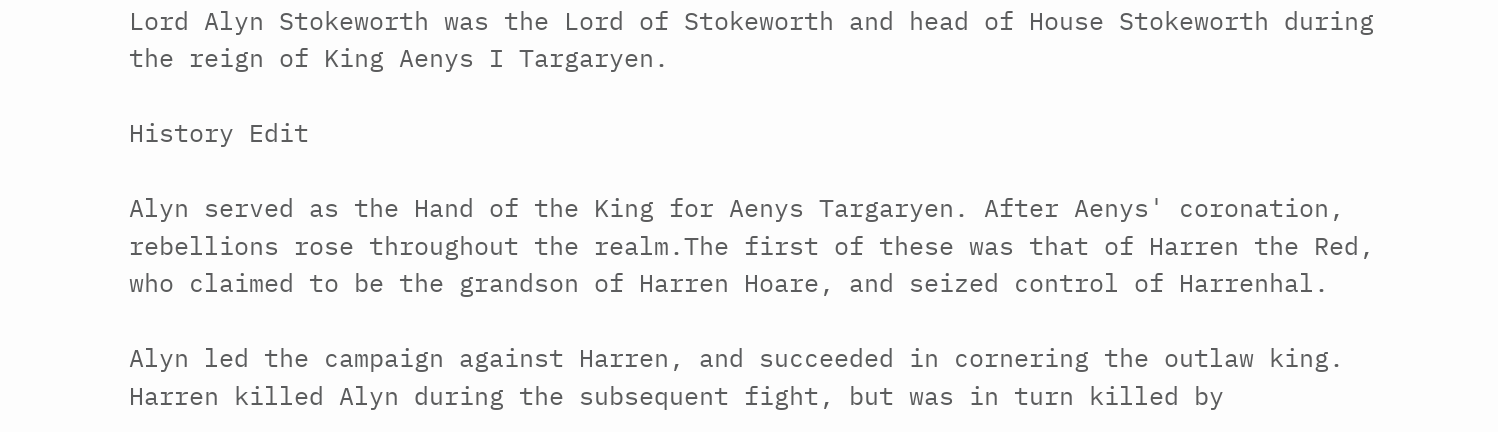Lord Alyn Stokeworth was the Lord of Stokeworth and head of House Stokeworth during the reign of King Aenys I Targaryen.

History Edit

Alyn served as the Hand of the King for Aenys Targaryen. After Aenys' coronation, rebellions rose throughout the realm.The first of these was that of Harren the Red, who claimed to be the grandson of Harren Hoare, and seized control of Harrenhal.

Alyn led the campaign against Harren, and succeeded in cornering the outlaw king. Harren killed Alyn during the subsequent fight, but was in turn killed by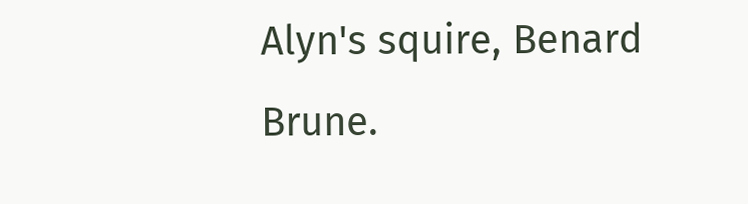Alyn's squire, Benard Brune.